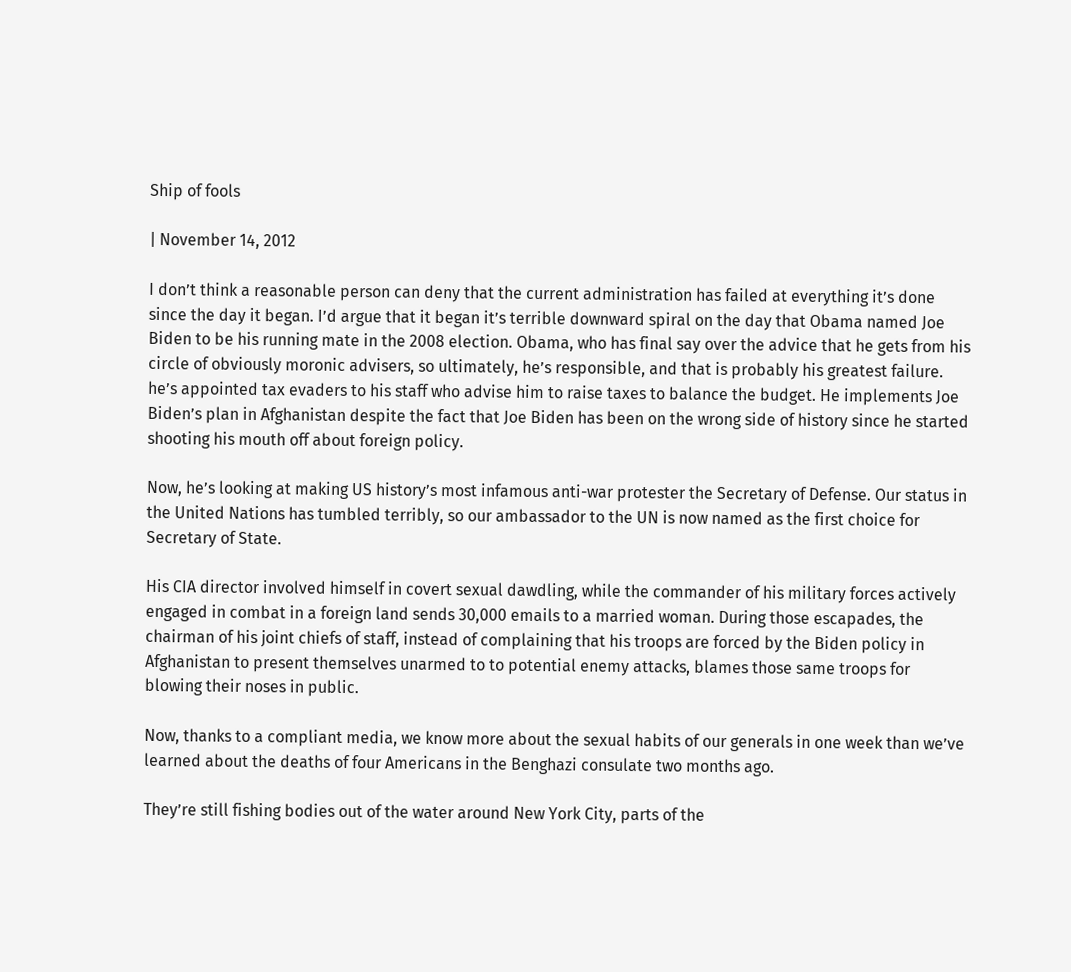Ship of fools

| November 14, 2012

I don’t think a reasonable person can deny that the current administration has failed at everything it’s done since the day it began. I’d argue that it began it’s terrible downward spiral on the day that Obama named Joe Biden to be his running mate in the 2008 election. Obama, who has final say over the advice that he gets from his circle of obviously moronic advisers, so ultimately, he’s responsible, and that is probably his greatest failure. he’s appointed tax evaders to his staff who advise him to raise taxes to balance the budget. He implements Joe Biden’s plan in Afghanistan despite the fact that Joe Biden has been on the wrong side of history since he started shooting his mouth off about foreign policy.

Now, he’s looking at making US history’s most infamous anti-war protester the Secretary of Defense. Our status in the United Nations has tumbled terribly, so our ambassador to the UN is now named as the first choice for Secretary of State.

His CIA director involved himself in covert sexual dawdling, while the commander of his military forces actively engaged in combat in a foreign land sends 30,000 emails to a married woman. During those escapades, the chairman of his joint chiefs of staff, instead of complaining that his troops are forced by the Biden policy in Afghanistan to present themselves unarmed to to potential enemy attacks, blames those same troops for blowing their noses in public.

Now, thanks to a compliant media, we know more about the sexual habits of our generals in one week than we’ve learned about the deaths of four Americans in the Benghazi consulate two months ago.

They’re still fishing bodies out of the water around New York City, parts of the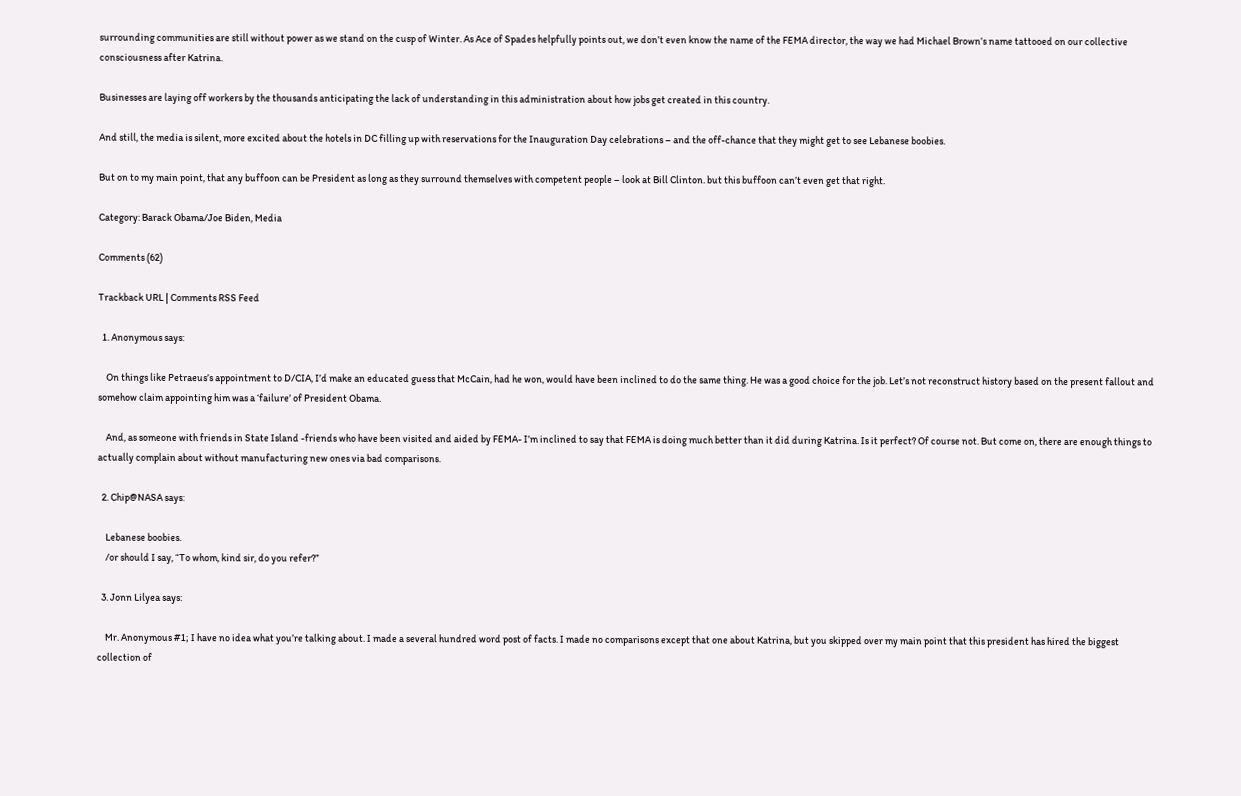surrounding communities are still without power as we stand on the cusp of Winter. As Ace of Spades helpfully points out, we don’t even know the name of the FEMA director, the way we had Michael Brown’s name tattooed on our collective consciousness after Katrina.

Businesses are laying off workers by the thousands anticipating the lack of understanding in this administration about how jobs get created in this country.

And still, the media is silent, more excited about the hotels in DC filling up with reservations for the Inauguration Day celebrations – and the off-chance that they might get to see Lebanese boobies.

But on to my main point, that any buffoon can be President as long as they surround themselves with competent people – look at Bill Clinton. but this buffoon can’t even get that right.

Category: Barack Obama/Joe Biden, Media

Comments (62)

Trackback URL | Comments RSS Feed

  1. Anonymous says:

    On things like Petraeus’s appointment to D/CIA, I’d make an educated guess that McCain, had he won, would have been inclined to do the same thing. He was a good choice for the job. Let’s not reconstruct history based on the present fallout and somehow claim appointing him was a ‘failure’ of President Obama.

    And, as someone with friends in State Island -friends who have been visited and aided by FEMA- I’m inclined to say that FEMA is doing much better than it did during Katrina. Is it perfect? Of course not. But come on, there are enough things to actually complain about without manufacturing new ones via bad comparisons.

  2. Chip@NASA says:

    Lebanese boobies.
    /or should I say, “To whom, kind sir, do you refer?”

  3. Jonn Lilyea says:

    Mr. Anonymous #1; I have no idea what you’re talking about. I made a several hundred word post of facts. I made no comparisons except that one about Katrina, but you skipped over my main point that this president has hired the biggest collection of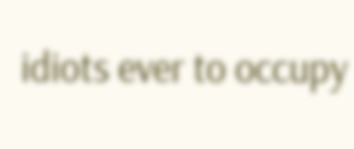idiots ever to occupy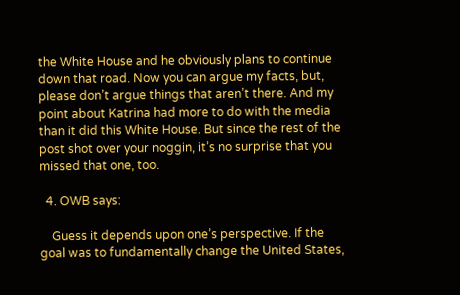the White House and he obviously plans to continue down that road. Now you can argue my facts, but, please don’t argue things that aren’t there. And my point about Katrina had more to do with the media than it did this White House. But since the rest of the post shot over your noggin, it’s no surprise that you missed that one, too.

  4. OWB says:

    Guess it depends upon one’s perspective. If the goal was to fundamentally change the United States,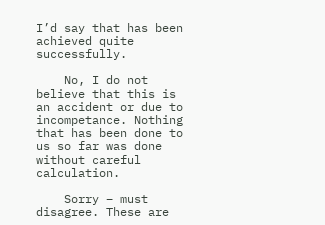I’d say that has been achieved quite successfully.

    No, I do not believe that this is an accident or due to incompetance. Nothing that has been done to us so far was done without careful calculation.

    Sorry – must disagree. These are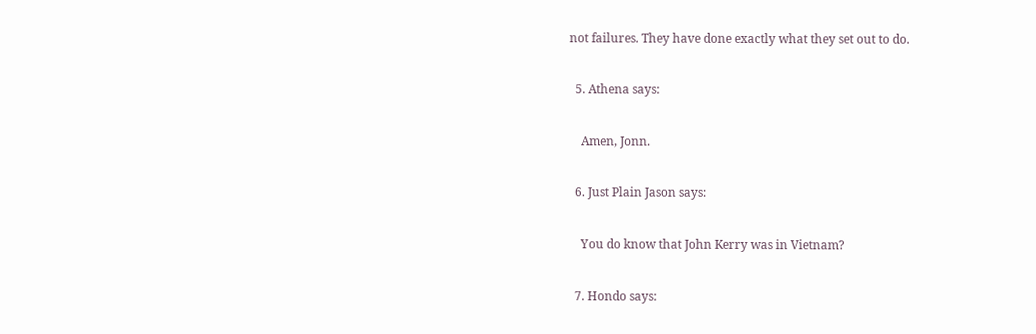not failures. They have done exactly what they set out to do.

  5. Athena says:

    Amen, Jonn.

  6. Just Plain Jason says:

    You do know that John Kerry was in Vietnam?

  7. Hondo says: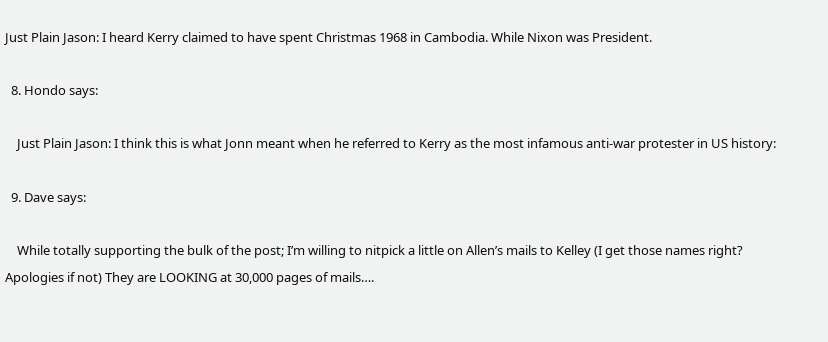Just Plain Jason: I heard Kerry claimed to have spent Christmas 1968 in Cambodia. While Nixon was President.

  8. Hondo says:

    Just Plain Jason: I think this is what Jonn meant when he referred to Kerry as the most infamous anti-war protester in US history:

  9. Dave says:

    While totally supporting the bulk of the post; I’m willing to nitpick a little on Allen’s mails to Kelley (I get those names right? Apologies if not) They are LOOKING at 30,000 pages of mails….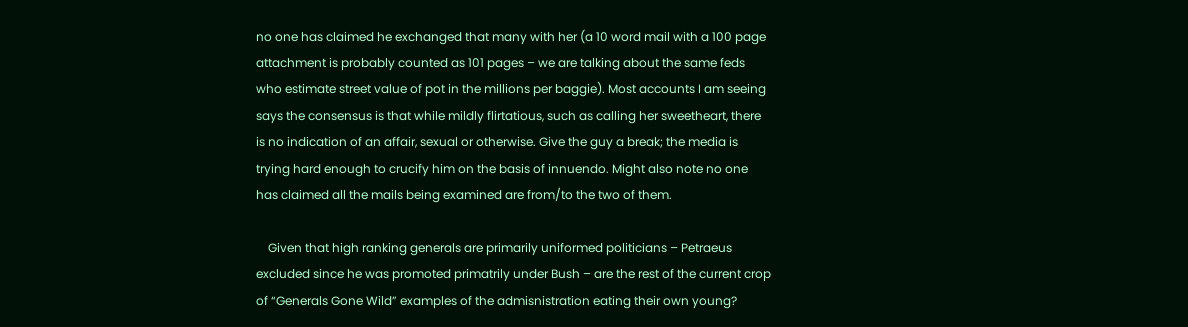no one has claimed he exchanged that many with her (a 10 word mail with a 100 page attachment is probably counted as 101 pages – we are talking about the same feds who estimate street value of pot in the millions per baggie). Most accounts I am seeing says the consensus is that while mildly flirtatious, such as calling her sweetheart, there is no indication of an affair, sexual or otherwise. Give the guy a break; the media is trying hard enough to crucify him on the basis of innuendo. Might also note no one has claimed all the mails being examined are from/to the two of them.

    Given that high ranking generals are primarily uniformed politicians – Petraeus excluded since he was promoted primatrily under Bush – are the rest of the current crop of “Generals Gone Wild” examples of the admisnistration eating their own young?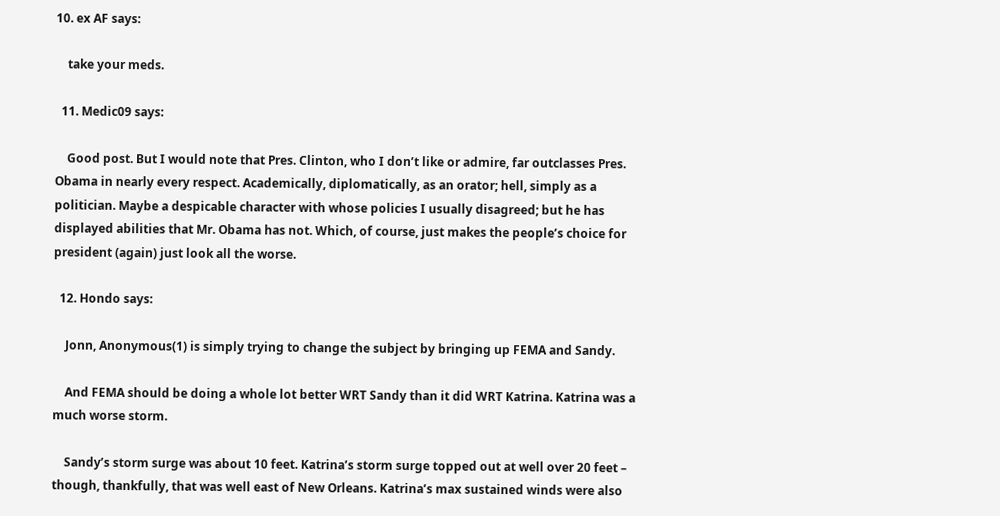10. ex AF says:

    take your meds.

  11. Medic09 says:

    Good post. But I would note that Pres. Clinton, who I don’t like or admire, far outclasses Pres. Obama in nearly every respect. Academically, diplomatically, as an orator; hell, simply as a politician. Maybe a despicable character with whose policies I usually disagreed; but he has displayed abilities that Mr. Obama has not. Which, of course, just makes the people’s choice for president (again) just look all the worse.

  12. Hondo says:

    Jonn, Anonymous(1) is simply trying to change the subject by bringing up FEMA and Sandy.

    And FEMA should be doing a whole lot better WRT Sandy than it did WRT Katrina. Katrina was a much worse storm.

    Sandy’s storm surge was about 10 feet. Katrina’s storm surge topped out at well over 20 feet – though, thankfully, that was well east of New Orleans. Katrina’s max sustained winds were also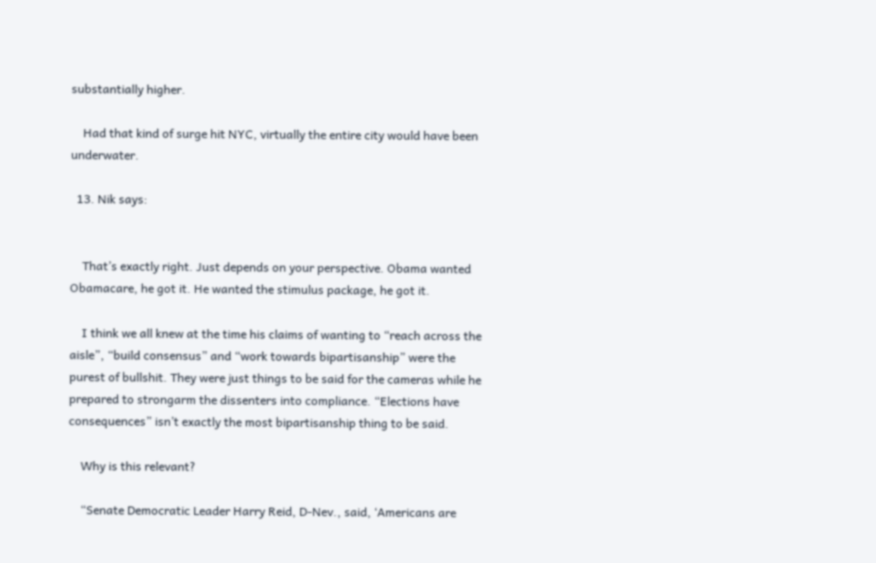substantially higher.

    Had that kind of surge hit NYC, virtually the entire city would have been underwater.

  13. Nik says:


    That’s exactly right. Just depends on your perspective. Obama wanted Obamacare, he got it. He wanted the stimulus package, he got it.

    I think we all knew at the time his claims of wanting to “reach across the aisle”, “build consensus” and “work towards bipartisanship” were the purest of bullshit. They were just things to be said for the cameras while he prepared to strongarm the dissenters into compliance. “Elections have consequences” isn’t exactly the most bipartisanship thing to be said.

    Why is this relevant?

    “Senate Democratic Leader Harry Reid, D-Nev., said, ‘Americans are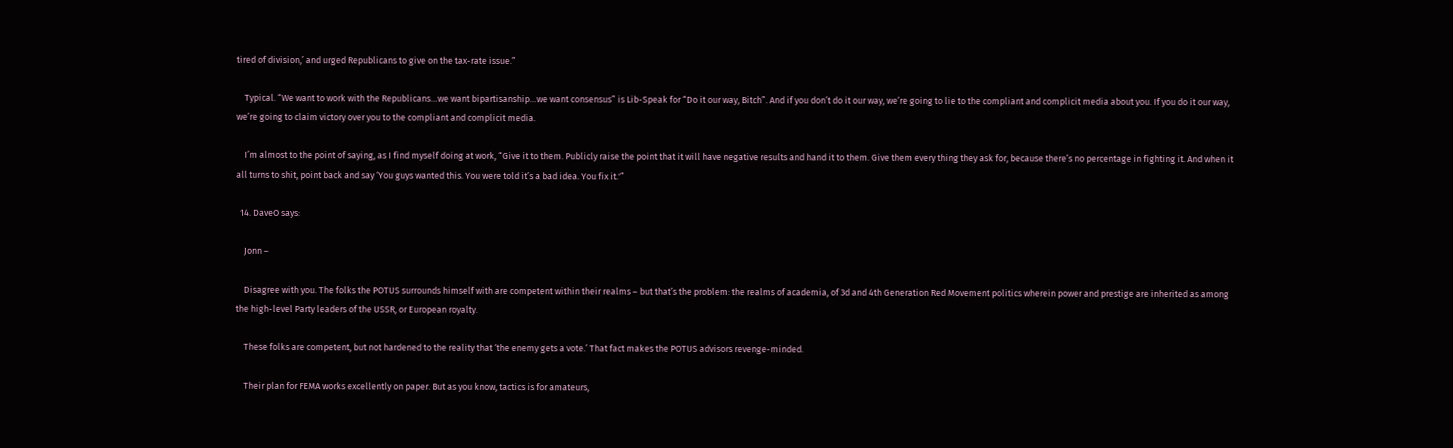tired of division,’ and urged Republicans to give on the tax-rate issue.”

    Typical. “We want to work with the Republicans…we want bipartisanship…we want consensus” is Lib-Speak for “Do it our way, Bitch”. And if you don’t do it our way, we’re going to lie to the compliant and complicit media about you. If you do it our way, we’re going to claim victory over you to the compliant and complicit media.

    I’m almost to the point of saying, as I find myself doing at work, “Give it to them. Publicly raise the point that it will have negative results and hand it to them. Give them every thing they ask for, because there’s no percentage in fighting it. And when it all turns to shit, point back and say ‘You guys wanted this. You were told it’s a bad idea. You fix it.'”

  14. DaveO says:

    Jonn –

    Disagree with you. The folks the POTUS surrounds himself with are competent within their realms – but that’s the problem: the realms of academia, of 3d and 4th Generation Red Movement politics wherein power and prestige are inherited as among the high-level Party leaders of the USSR, or European royalty.

    These folks are competent, but not hardened to the reality that ‘the enemy gets a vote.’ That fact makes the POTUS advisors revenge-minded.

    Their plan for FEMA works excellently on paper. But as you know, tactics is for amateurs,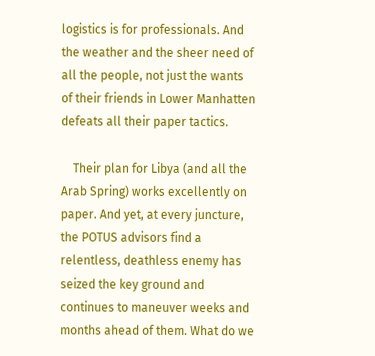logistics is for professionals. And the weather and the sheer need of all the people, not just the wants of their friends in Lower Manhatten defeats all their paper tactics.

    Their plan for Libya (and all the Arab Spring) works excellently on paper. And yet, at every juncture, the POTUS advisors find a relentless, deathless enemy has seized the key ground and continues to maneuver weeks and months ahead of them. What do we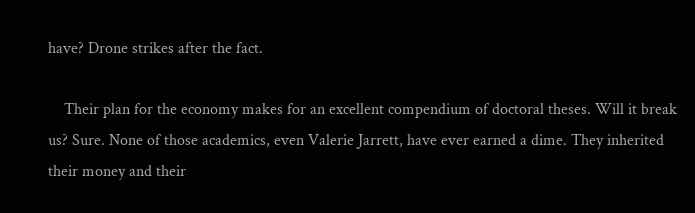have? Drone strikes after the fact.

    Their plan for the economy makes for an excellent compendium of doctoral theses. Will it break us? Sure. None of those academics, even Valerie Jarrett, have ever earned a dime. They inherited their money and their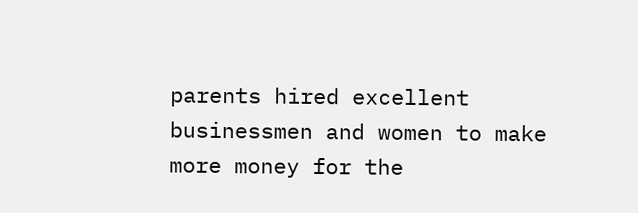parents hired excellent businessmen and women to make more money for the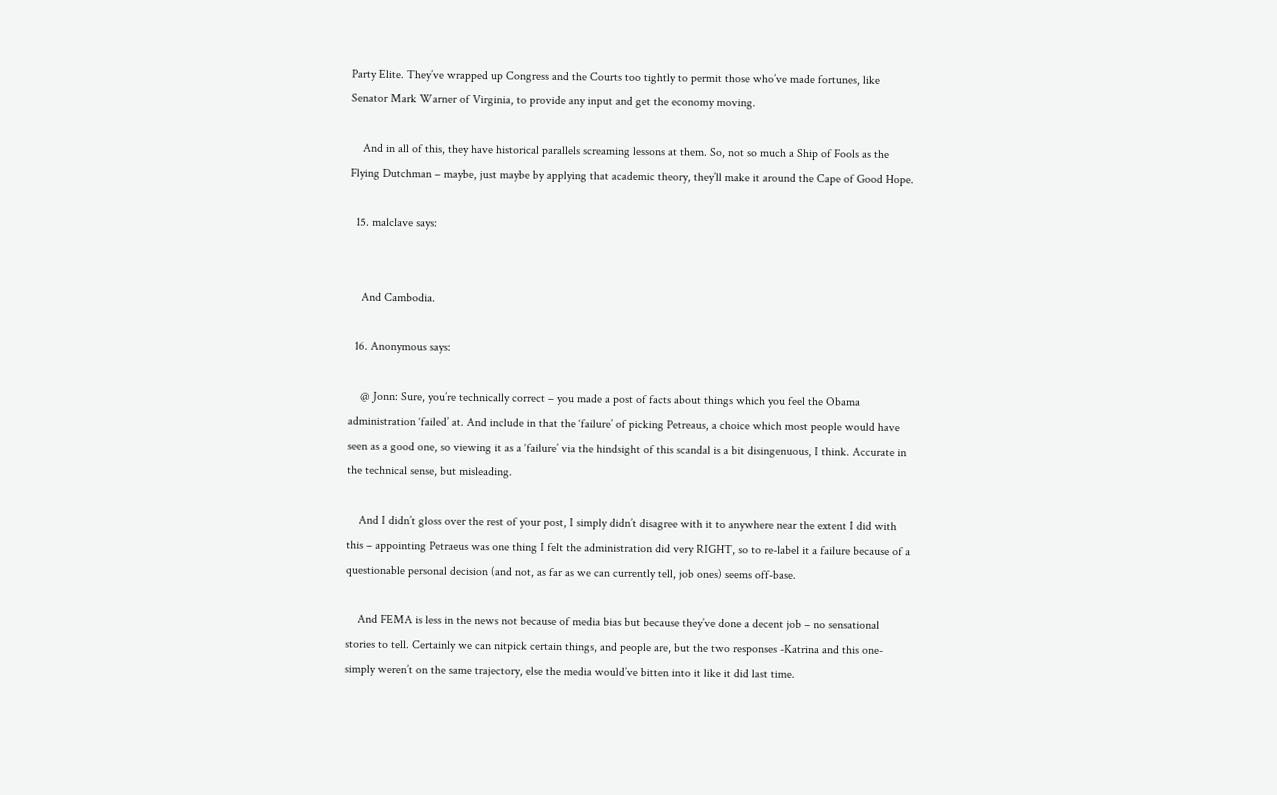Party Elite. They’ve wrapped up Congress and the Courts too tightly to permit those who’ve made fortunes, like Senator Mark Warner of Virginia, to provide any input and get the economy moving.

    And in all of this, they have historical parallels screaming lessons at them. So, not so much a Ship of Fools as the Flying Dutchman – maybe, just maybe by applying that academic theory, they’ll make it around the Cape of Good Hope.

  15. malclave says:


    And Cambodia.

  16. Anonymous says:

    @ Jonn: Sure, you’re technically correct – you made a post of facts about things which you feel the Obama administration ‘failed’ at. And include in that the ‘failure’ of picking Petreaus, a choice which most people would have seen as a good one, so viewing it as a ‘failure’ via the hindsight of this scandal is a bit disingenuous, I think. Accurate in the technical sense, but misleading.

    And I didn’t gloss over the rest of your post, I simply didn’t disagree with it to anywhere near the extent I did with this – appointing Petraeus was one thing I felt the administration did very RIGHT, so to re-label it a failure because of a questionable personal decision (and not, as far as we can currently tell, job ones) seems off-base.

    And FEMA is less in the news not because of media bias but because they’ve done a decent job – no sensational stories to tell. Certainly we can nitpick certain things, and people are, but the two responses -Katrina and this one- simply weren’t on the same trajectory, else the media would’ve bitten into it like it did last time.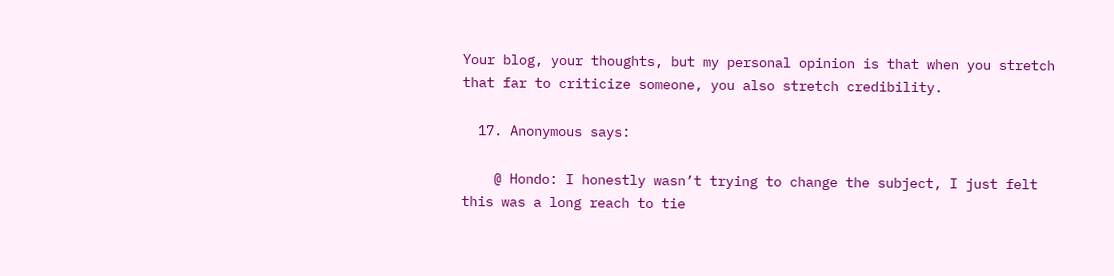Your blog, your thoughts, but my personal opinion is that when you stretch that far to criticize someone, you also stretch credibility.

  17. Anonymous says:

    @ Hondo: I honestly wasn’t trying to change the subject, I just felt this was a long reach to tie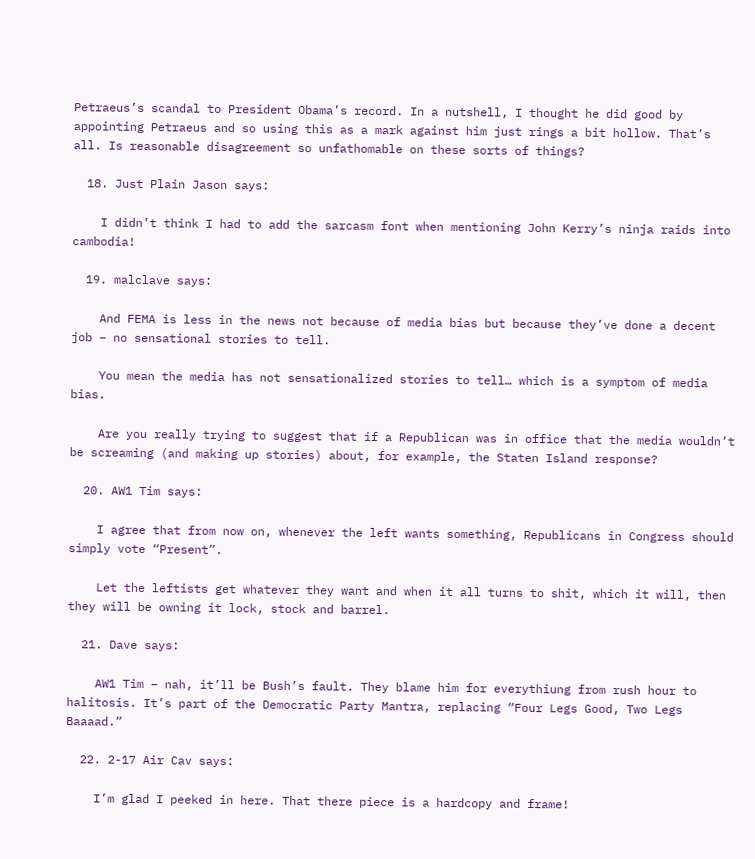Petraeus’s scandal to President Obama’s record. In a nutshell, I thought he did good by appointing Petraeus and so using this as a mark against him just rings a bit hollow. That’s all. Is reasonable disagreement so unfathomable on these sorts of things?

  18. Just Plain Jason says:

    I didn’t think I had to add the sarcasm font when mentioning John Kerry’s ninja raids into cambodia!

  19. malclave says:

    And FEMA is less in the news not because of media bias but because they’ve done a decent job – no sensational stories to tell.

    You mean the media has not sensationalized stories to tell… which is a symptom of media bias.

    Are you really trying to suggest that if a Republican was in office that the media wouldn’t be screaming (and making up stories) about, for example, the Staten Island response?

  20. AW1 Tim says:

    I agree that from now on, whenever the left wants something, Republicans in Congress should simply vote “Present”.

    Let the leftists get whatever they want and when it all turns to shit, which it will, then they will be owning it lock, stock and barrel.

  21. Dave says:

    AW1 Tim – nah, it’ll be Bush’s fault. They blame him for everythiung from rush hour to halitosis. It’s part of the Democratic Party Mantra, replacing “Four Legs Good, Two Legs Baaaad.”

  22. 2-17 Air Cav says:

    I’m glad I peeked in here. That there piece is a hardcopy and frame!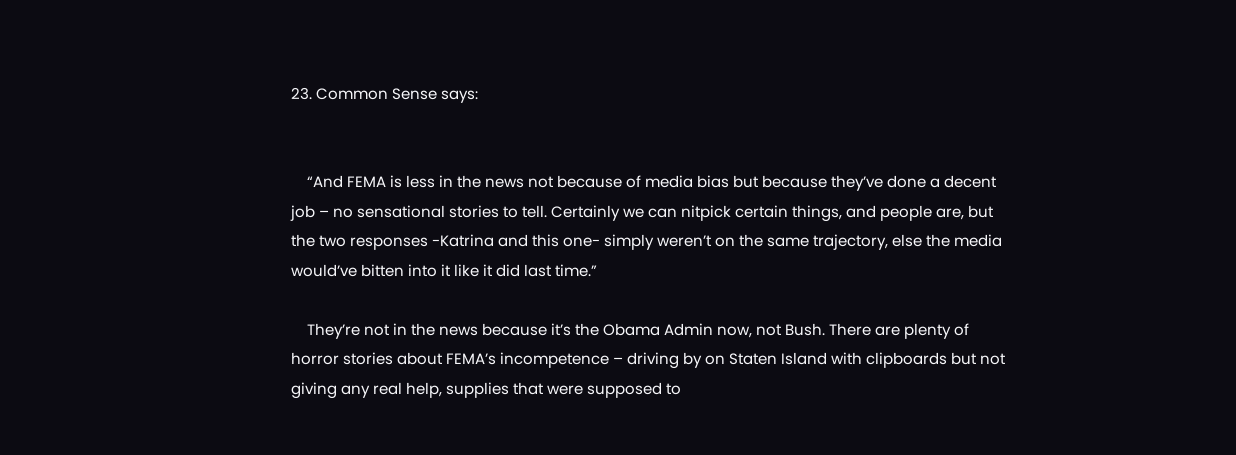23. Common Sense says:


    “And FEMA is less in the news not because of media bias but because they’ve done a decent job – no sensational stories to tell. Certainly we can nitpick certain things, and people are, but the two responses -Katrina and this one- simply weren’t on the same trajectory, else the media would’ve bitten into it like it did last time.”

    They’re not in the news because it’s the Obama Admin now, not Bush. There are plenty of horror stories about FEMA’s incompetence – driving by on Staten Island with clipboards but not giving any real help, supplies that were supposed to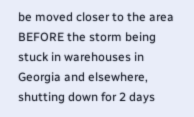be moved closer to the area BEFORE the storm being stuck in warehouses in Georgia and elsewhere, shutting down for 2 days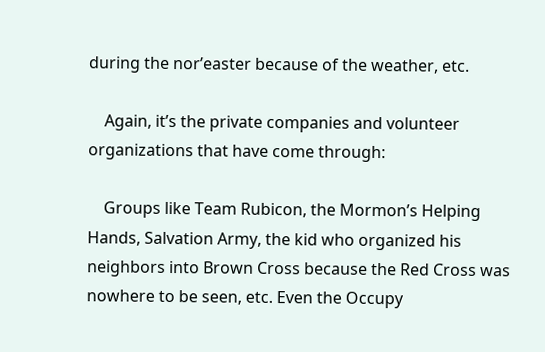during the nor’easter because of the weather, etc.

    Again, it’s the private companies and volunteer organizations that have come through:

    Groups like Team Rubicon, the Mormon’s Helping Hands, Salvation Army, the kid who organized his neighbors into Brown Cross because the Red Cross was nowhere to be seen, etc. Even the Occupy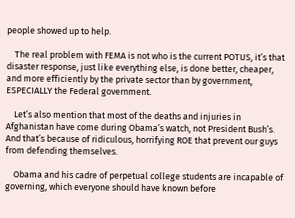people showed up to help.

    The real problem with FEMA is not who is the current POTUS, it’s that disaster response, just like everything else, is done better, cheaper, and more efficiently by the private sector than by government, ESPECIALLY the Federal government.

    Let’s also mention that most of the deaths and injuries in Afghanistan have come during Obama’s watch, not President Bush’s. And that’s because of ridiculous, horrifying ROE that prevent our guys from defending themselves.

    Obama and his cadre of perpetual college students are incapable of governing, which everyone should have known before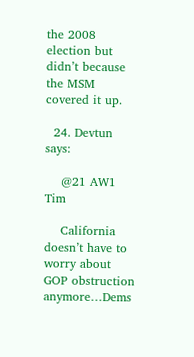the 2008 election but didn’t because the MSM covered it up.

  24. Devtun says:

    @21 AW1 Tim

    California doesn’t have to worry about GOP obstruction anymore…Dems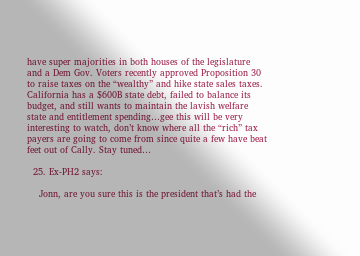have super majorities in both houses of the legislature and a Dem Gov. Voters recently approved Proposition 30 to raise taxes on the “wealthy” and hike state sales taxes. California has a $600B state debt, failed to balance its budget, and still wants to maintain the lavish welfare state and entitlement spending…gee this will be very interesting to watch, don’t know where all the “rich” tax payers are going to come from since quite a few have beat feet out of Cally. Stay tuned…

  25. Ex-PH2 says:

    Jonn, are you sure this is the president that’s had the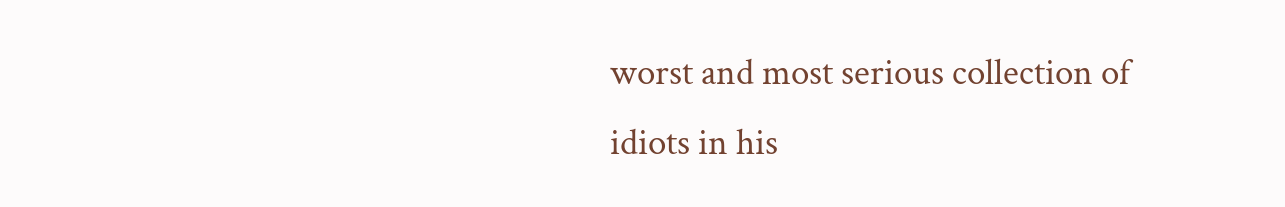worst and most serious collection of idiots in his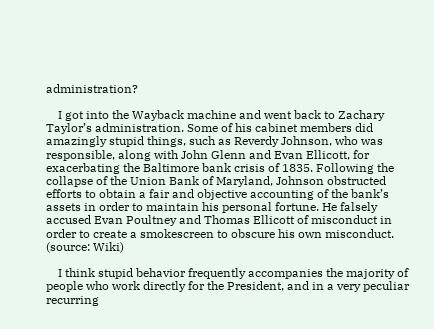administration?

    I got into the Wayback machine and went back to Zachary Taylor’s administration. Some of his cabinet members did amazingly stupid things, such as Reverdy Johnson, who was responsible, along with John Glenn and Evan Ellicott, for exacerbating the Baltimore bank crisis of 1835. Following the collapse of the Union Bank of Maryland, Johnson obstructed efforts to obtain a fair and objective accounting of the bank’s assets in order to maintain his personal fortune. He falsely accused Evan Poultney and Thomas Ellicott of misconduct in order to create a smokescreen to obscure his own misconduct. (source: Wiki)

    I think stupid behavior frequently accompanies the majority of people who work directly for the President, and in a very peculiar recurring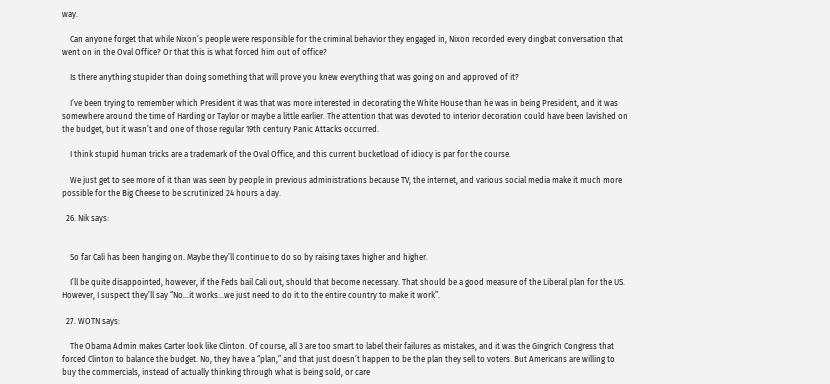way.

    Can anyone forget that while Nixon’s people were responsible for the criminal behavior they engaged in, Nixon recorded every dingbat conversation that went on in the Oval Office? Or that this is what forced him out of office?

    Is there anything stupider than doing something that will prove you knew everything that was going on and approved of it?

    I’ve been trying to remember which President it was that was more interested in decorating the White House than he was in being President, and it was somewhere around the time of Harding or Taylor or maybe a little earlier. The attention that was devoted to interior decoration could have been lavished on the budget, but it wasn’t and one of those regular 19th century Panic Attacks occurred.

    I think stupid human tricks are a trademark of the Oval Office, and this current bucketload of idiocy is par for the course.

    We just get to see more of it than was seen by people in previous administrations because TV, the internet, and various social media make it much more possible for the Big Cheese to be scrutinized 24 hours a day.

  26. Nik says:


    So far Cali has been hanging on. Maybe they’ll continue to do so by raising taxes higher and higher.

    I’ll be quite disappointed, however, if the Feds bail Cali out, should that become necessary. That should be a good measure of the Liberal plan for the US. However, I suspect they’ll say “No…it works…we just need to do it to the entire country to make it work”.

  27. WOTN says:

    The Obama Admin makes Carter look like Clinton. Of course, all 3 are too smart to label their failures as mistakes, and it was the Gingrich Congress that forced Clinton to balance the budget. No, they have a “plan,” and that just doesn’t happen to be the plan they sell to voters. But Americans are willing to buy the commercials, instead of actually thinking through what is being sold, or care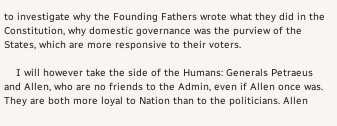to investigate why the Founding Fathers wrote what they did in the Constitution, why domestic governance was the purview of the States, which are more responsive to their voters.

    I will however take the side of the Humans: Generals Petraeus and Allen, who are no friends to the Admin, even if Allen once was. They are both more loyal to Nation than to the politicians. Allen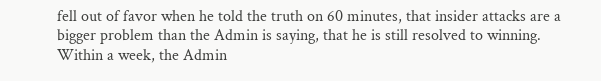fell out of favor when he told the truth on 60 minutes, that insider attacks are a bigger problem than the Admin is saying, that he is still resolved to winning. Within a week, the Admin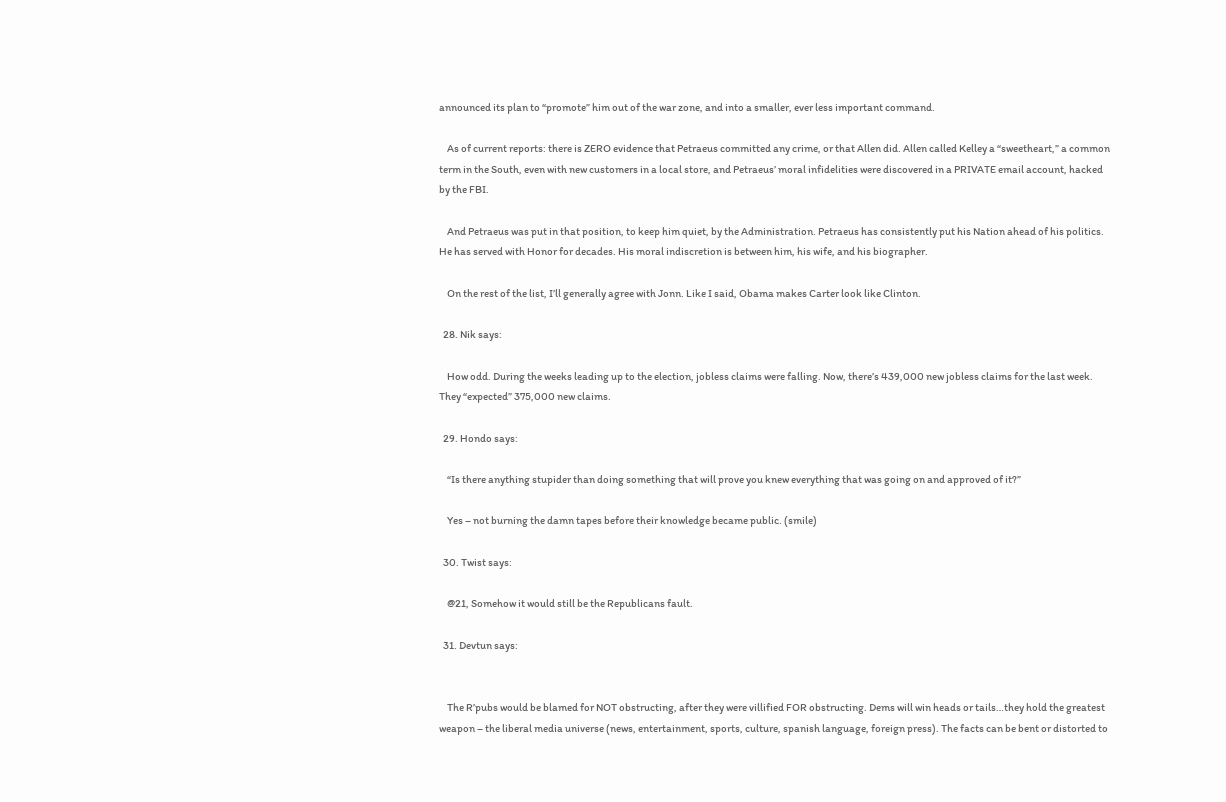announced its plan to “promote” him out of the war zone, and into a smaller, ever less important command.

    As of current reports: there is ZERO evidence that Petraeus committed any crime, or that Allen did. Allen called Kelley a “sweetheart,” a common term in the South, even with new customers in a local store, and Petraeus’ moral infidelities were discovered in a PRIVATE email account, hacked by the FBI.

    And Petraeus was put in that position, to keep him quiet, by the Administration. Petraeus has consistently put his Nation ahead of his politics. He has served with Honor for decades. His moral indiscretion is between him, his wife, and his biographer.

    On the rest of the list, I’ll generally agree with Jonn. Like I said, Obama makes Carter look like Clinton.

  28. Nik says:

    How odd. During the weeks leading up to the election, jobless claims were falling. Now, there’s 439,000 new jobless claims for the last week. They “expected” 375,000 new claims.

  29. Hondo says:

    “Is there anything stupider than doing something that will prove you knew everything that was going on and approved of it?”

    Yes – not burning the damn tapes before their knowledge became public. (smile)

  30. Twist says:

    @21, Somehow it would still be the Republicans fault.

  31. Devtun says:


    The R’pubs would be blamed for NOT obstructing, after they were villified FOR obstructing. Dems will win heads or tails…they hold the greatest weapon – the liberal media universe (news, entertainment, sports, culture, spanish language, foreign press). The facts can be bent or distorted to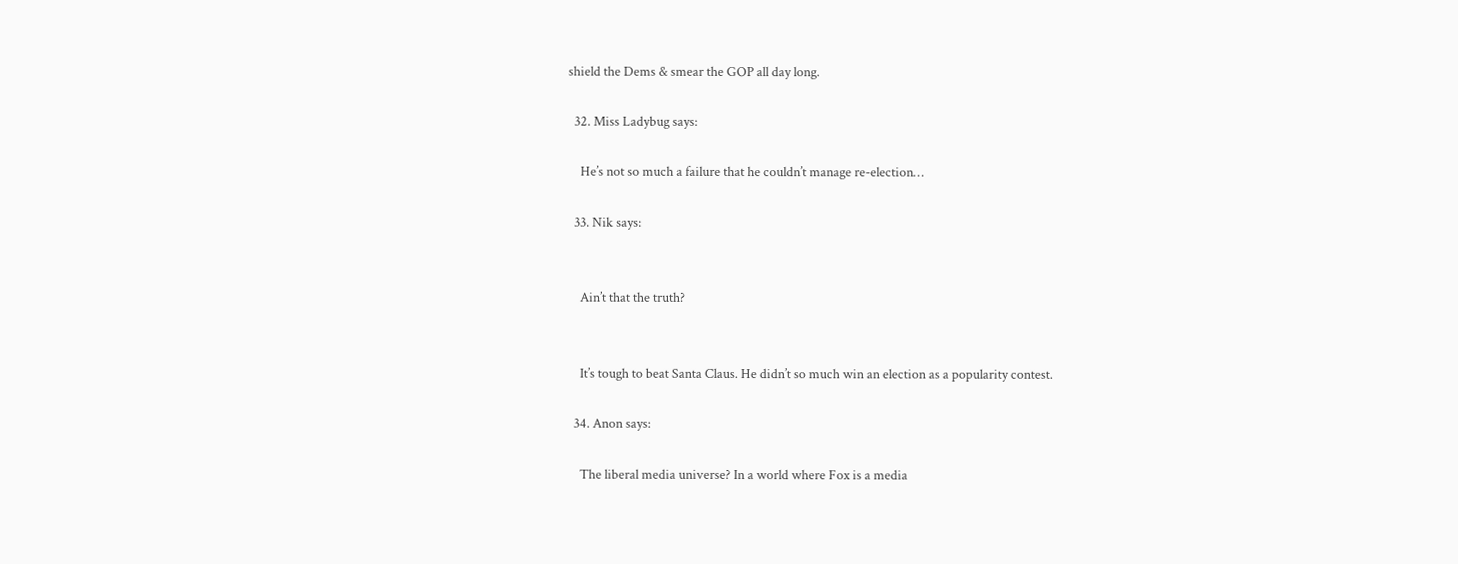shield the Dems & smear the GOP all day long.

  32. Miss Ladybug says:

    He’s not so much a failure that he couldn’t manage re-election…

  33. Nik says:


    Ain’t that the truth?


    It’s tough to beat Santa Claus. He didn’t so much win an election as a popularity contest.

  34. Anon says:

    The liberal media universe? In a world where Fox is a media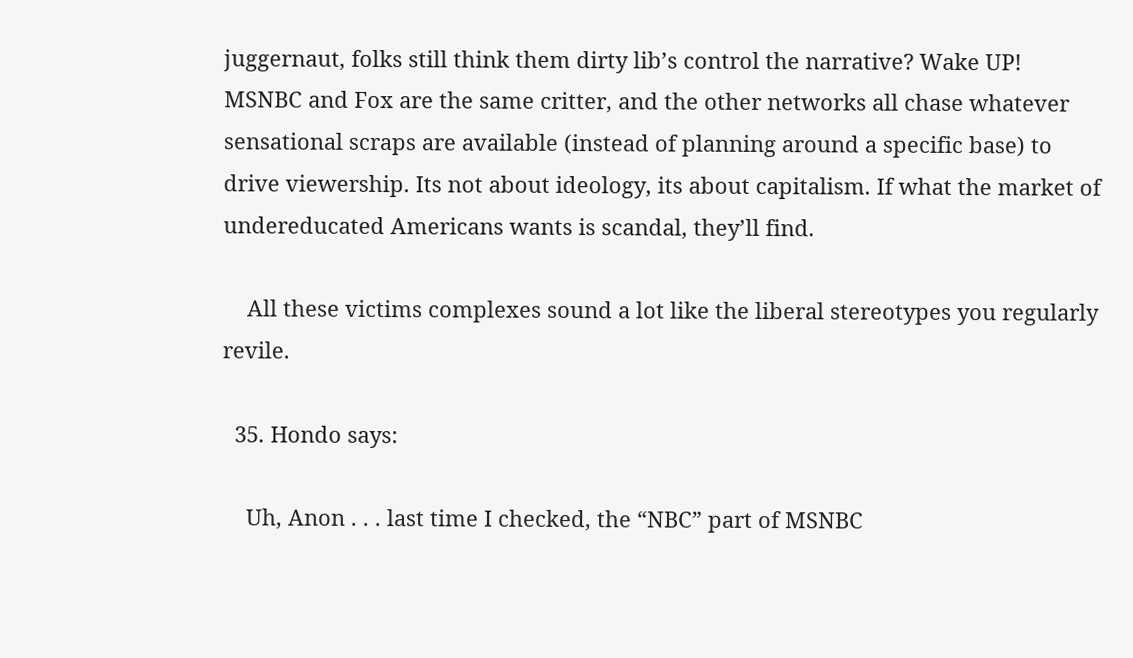juggernaut, folks still think them dirty lib’s control the narrative? Wake UP! MSNBC and Fox are the same critter, and the other networks all chase whatever sensational scraps are available (instead of planning around a specific base) to drive viewership. Its not about ideology, its about capitalism. If what the market of undereducated Americans wants is scandal, they’ll find.

    All these victims complexes sound a lot like the liberal stereotypes you regularly revile.

  35. Hondo says:

    Uh, Anon . . . last time I checked, the “NBC” part of MSNBC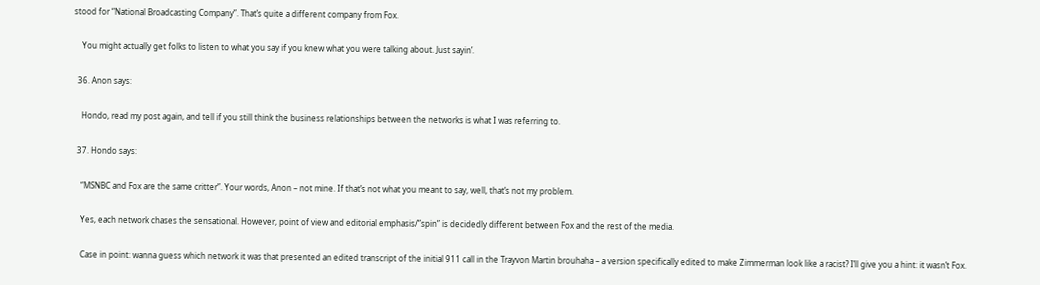stood for “National Broadcasting Company”. That’s quite a different company from Fox.

    You might actually get folks to listen to what you say if you knew what you were talking about. Just sayin’.

  36. Anon says:

    Hondo, read my post again, and tell if you still think the business relationships between the networks is what I was referring to.

  37. Hondo says:

    “MSNBC and Fox are the same critter”. Your words, Anon – not mine. If that’s not what you meant to say, well, that’s not my problem.

    Yes, each network chases the sensational. However, point of view and editorial emphasis/”spin” is decidedly different between Fox and the rest of the media.

    Case in point: wanna guess which network it was that presented an edited transcript of the initial 911 call in the Trayvon Martin brouhaha – a version specifically edited to make Zimmerman look like a racist? I’ll give you a hint: it wasn’t Fox.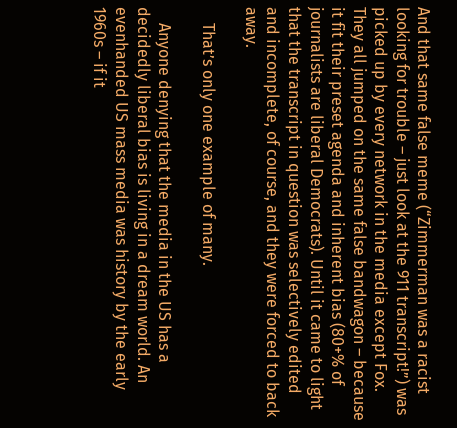And that same false meme (“Zimmerman was a racist looking for trouble – just look at the 911 transcript!”) was picked up by every network in the media except Fox. They all jumped on the same false bandwagon – because it fit their preset agenda and inherent bias (80+% of journalists are liberal Democrats). Until it came to light that the transcript in question was selectively edited and incomplete, of course, and they were forced to back away.

    That’s only one example of many.

    Anyone denying that the media in the US has a decidedly liberal bias is living in a dream world. An evenhanded US mass media was history by the early 1960s – if it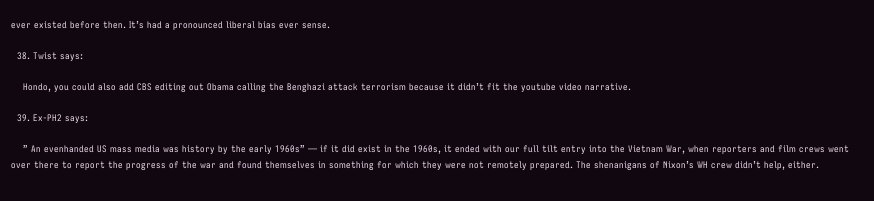ever existed before then. It’s had a pronounced liberal bias ever sense.

  38. Twist says:

    Hondo, you could also add CBS editing out Obama calling the Benghazi attack terrorism because it didn’t fit the youtube video narrative.

  39. Ex-PH2 says:

    ” An evenhanded US mass media was history by the early 1960s” — if it did exist in the 1960s, it ended with our full tilt entry into the Vietnam War, when reporters and film crews went over there to report the progress of the war and found themselves in something for which they were not remotely prepared. The shenanigans of Nixon’s WH crew didn’t help, either.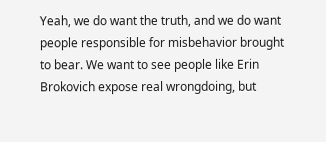Yeah, we do want the truth, and we do want people responsible for misbehavior brought to bear. We want to see people like Erin Brokovich expose real wrongdoing, but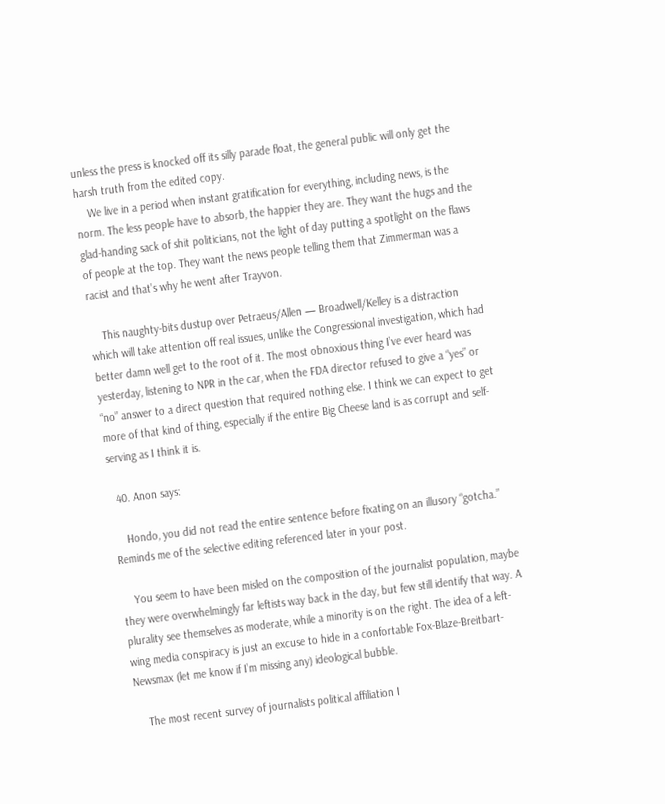unless the press is knocked off its silly parade float, the general public will only get the harsh truth from the edited copy.
    We live in a period when instant gratification for everything, including news, is the norm. The less people have to absorb, the happier they are. They want the hugs and the glad-handing sack of shit politicians, not the light of day putting a spotlight on the flaws of people at the top. They want the news people telling them that Zimmerman was a racist and that’s why he went after Trayvon.

    This naughty-bits dustup over Petraeus/Allen — Broadwell/Kelley is a distraction which will take attention off real issues, unlike the Congressional investigation, which had better damn well get to the root of it. The most obnoxious thing I’ve ever heard was yesterday, listening to NPR in the car, when the FDA director refused to give a “yes” or “no” answer to a direct question that required nothing else. I think we can expect to get more of that kind of thing, especially if the entire Big Cheese land is as corrupt and self-serving as I think it is.

  40. Anon says:

    Hondo, you did not read the entire sentence before fixating on an illusory “gotcha.” Reminds me of the selective editing referenced later in your post.

    You seem to have been misled on the composition of the journalist population, maybe they were overwhelmingly far leftists way back in the day, but few still identify that way. A plurality see themselves as moderate, while a minority is on the right. The idea of a left-wing media conspiracy is just an excuse to hide in a confortable Fox-Blaze-Breitbart-Newsmax (let me know if I’m missing any) ideological bubble.

    The most recent survey of journalists political affiliation I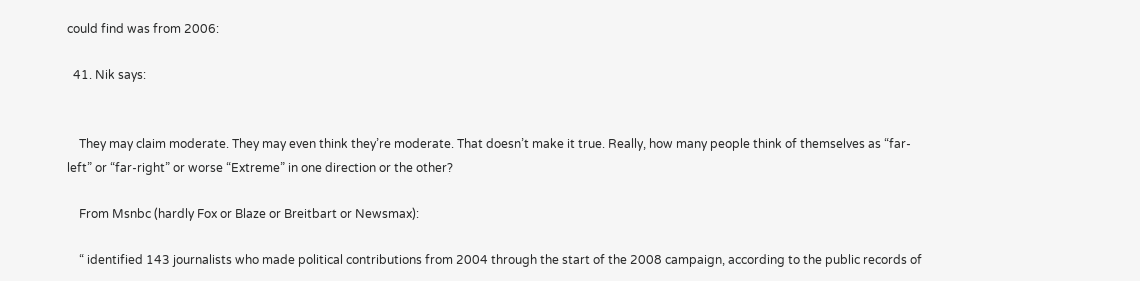could find was from 2006:

  41. Nik says:


    They may claim moderate. They may even think they’re moderate. That doesn’t make it true. Really, how many people think of themselves as “far-left” or “far-right” or worse “Extreme” in one direction or the other?

    From Msnbc (hardly Fox or Blaze or Breitbart or Newsmax):

    “ identified 143 journalists who made political contributions from 2004 through the start of the 2008 campaign, according to the public records of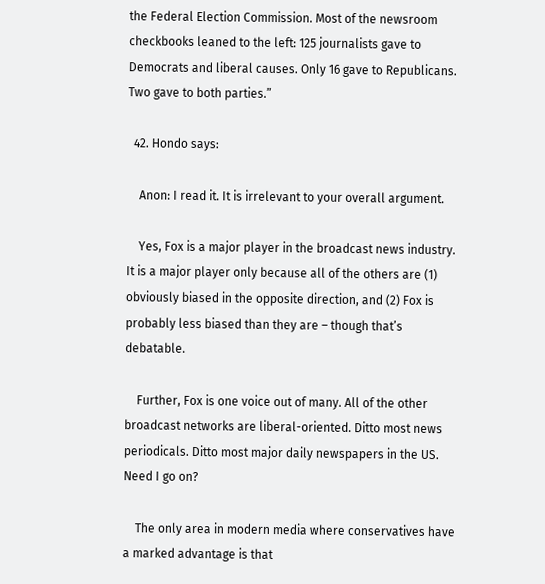the Federal Election Commission. Most of the newsroom checkbooks leaned to the left: 125 journalists gave to Democrats and liberal causes. Only 16 gave to Republicans. Two gave to both parties.”

  42. Hondo says:

    Anon: I read it. It is irrelevant to your overall argument.

    Yes, Fox is a major player in the broadcast news industry. It is a major player only because all of the others are (1) obviously biased in the opposite direction, and (2) Fox is probably less biased than they are – though that’s debatable.

    Further, Fox is one voice out of many. All of the other broadcast networks are liberal-oriented. Ditto most news periodicals. Ditto most major daily newspapers in the US. Need I go on?

    The only area in modern media where conservatives have a marked advantage is that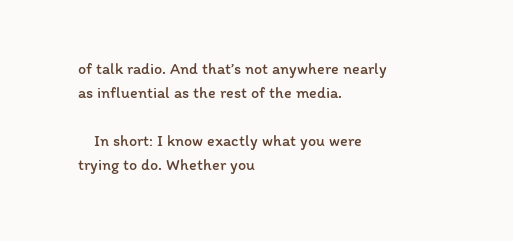of talk radio. And that’s not anywhere nearly as influential as the rest of the media.

    In short: I know exactly what you were trying to do. Whether you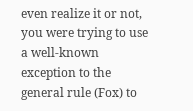even realize it or not, you were trying to use a well-known exception to the general rule (Fox) to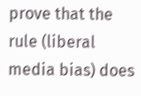prove that the rule (liberal media bias) does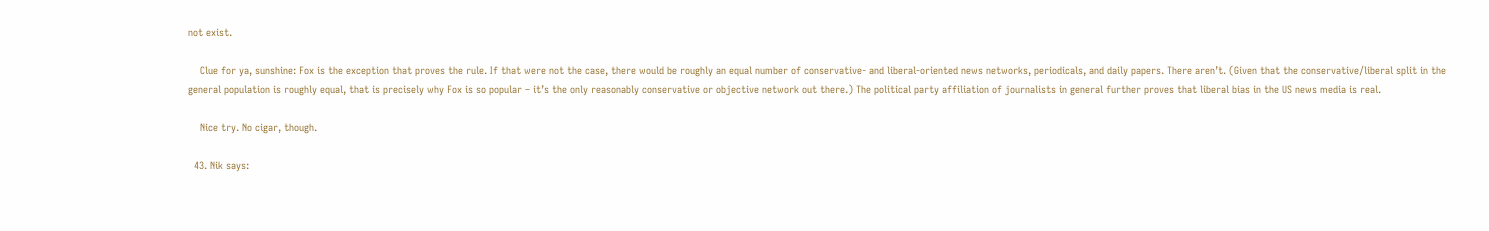not exist.

    Clue for ya, sunshine: Fox is the exception that proves the rule. If that were not the case, there would be roughly an equal number of conservative- and liberal-oriented news networks, periodicals, and daily papers. There aren’t. (Given that the conservative/liberal split in the general population is roughly equal, that is precisely why Fox is so popular – it’s the only reasonably conservative or objective network out there.) The political party affiliation of journalists in general further proves that liberal bias in the US news media is real.

    Nice try. No cigar, though.

  43. Nik says: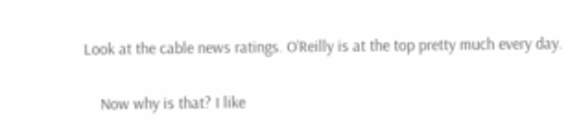Look at the cable news ratings. O’Reilly is at the top pretty much every day.

    Now why is that? I like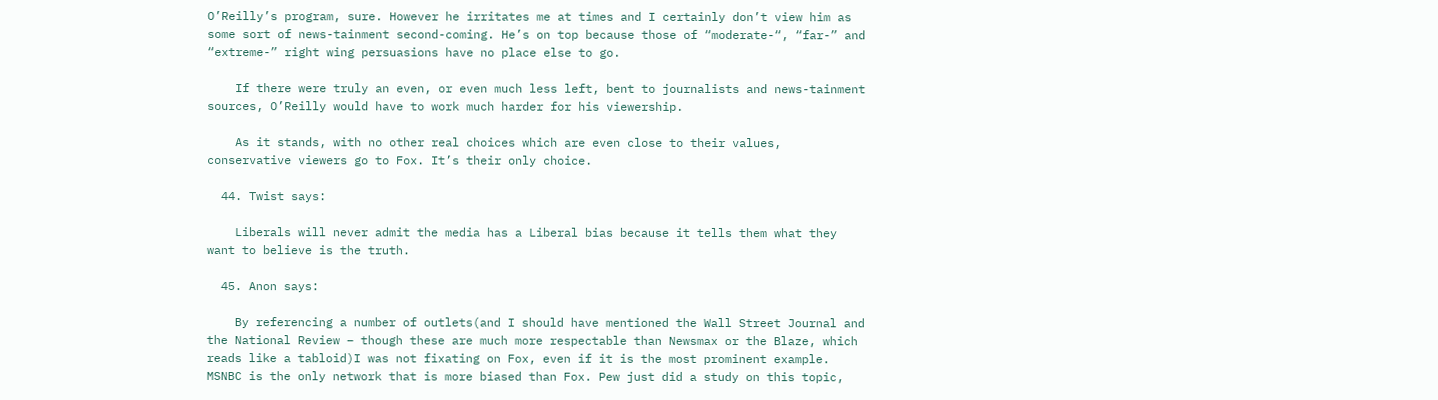O’Reilly’s program, sure. However he irritates me at times and I certainly don’t view him as some sort of news-tainment second-coming. He’s on top because those of “moderate-“, “far-” and “extreme-” right wing persuasions have no place else to go.

    If there were truly an even, or even much less left, bent to journalists and news-tainment sources, O’Reilly would have to work much harder for his viewership.

    As it stands, with no other real choices which are even close to their values, conservative viewers go to Fox. It’s their only choice.

  44. Twist says:

    Liberals will never admit the media has a Liberal bias because it tells them what they want to believe is the truth.

  45. Anon says:

    By referencing a number of outlets(and I should have mentioned the Wall Street Journal and the National Review – though these are much more respectable than Newsmax or the Blaze, which reads like a tabloid)I was not fixating on Fox, even if it is the most prominent example. MSNBC is the only network that is more biased than Fox. Pew just did a study on this topic,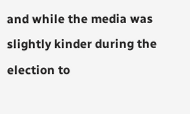and while the media was slightly kinder during the election to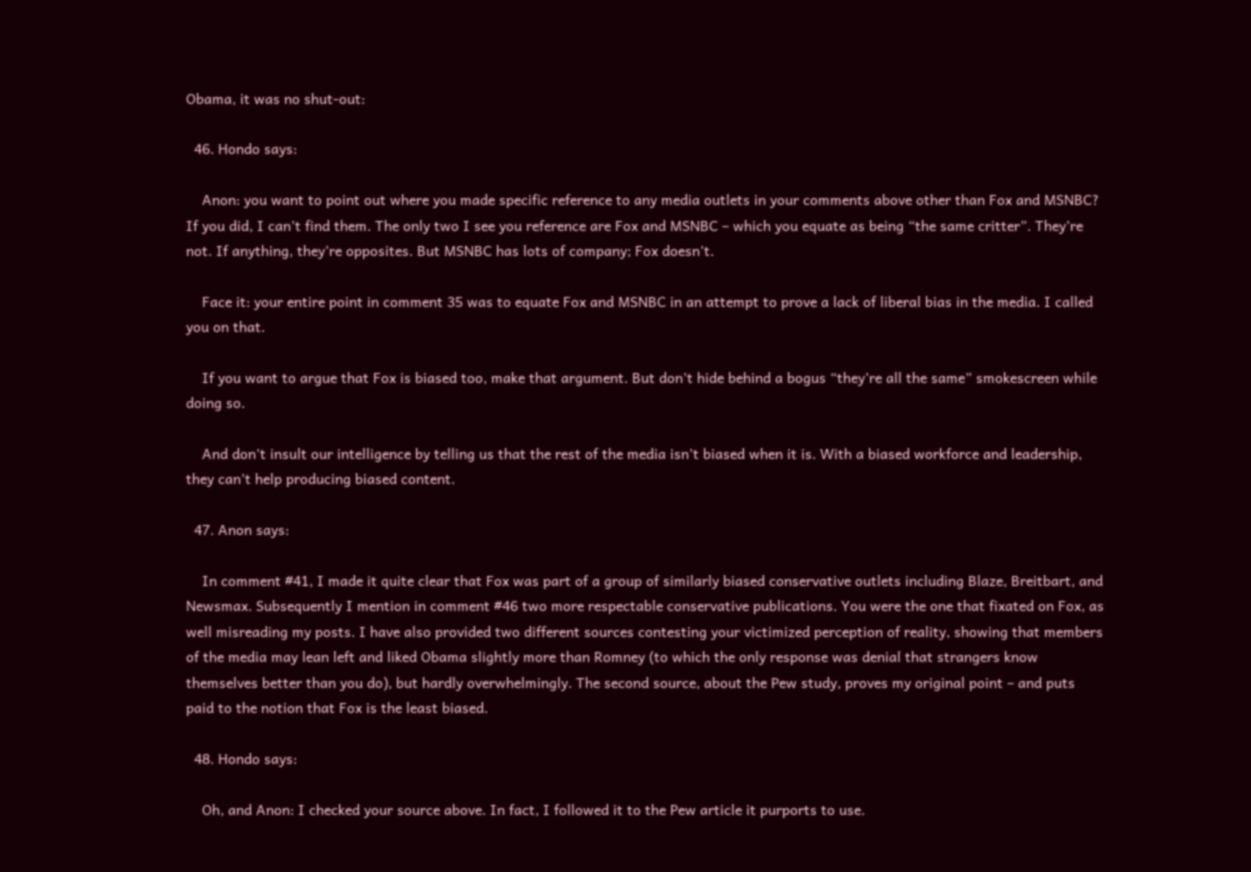Obama, it was no shut-out:

  46. Hondo says:

    Anon: you want to point out where you made specific reference to any media outlets in your comments above other than Fox and MSNBC? If you did, I can’t find them. The only two I see you reference are Fox and MSNBC – which you equate as being “the same critter”. They’re not. If anything, they’re opposites. But MSNBC has lots of company; Fox doesn’t.

    Face it: your entire point in comment 35 was to equate Fox and MSNBC in an attempt to prove a lack of liberal bias in the media. I called you on that.

    If you want to argue that Fox is biased too, make that argument. But don’t hide behind a bogus “they’re all the same” smokescreen while doing so.

    And don’t insult our intelligence by telling us that the rest of the media isn’t biased when it is. With a biased workforce and leadership, they can’t help producing biased content.

  47. Anon says:

    In comment #41, I made it quite clear that Fox was part of a group of similarly biased conservative outlets including Blaze, Breitbart, and Newsmax. Subsequently I mention in comment #46 two more respectable conservative publications. You were the one that fixated on Fox, as well misreading my posts. I have also provided two different sources contesting your victimized perception of reality, showing that members of the media may lean left and liked Obama slightly more than Romney (to which the only response was denial that strangers know themselves better than you do), but hardly overwhelmingly. The second source, about the Pew study, proves my original point – and puts paid to the notion that Fox is the least biased.

  48. Hondo says:

    Oh, and Anon: I checked your source above. In fact, I followed it to the Pew article it purports to use.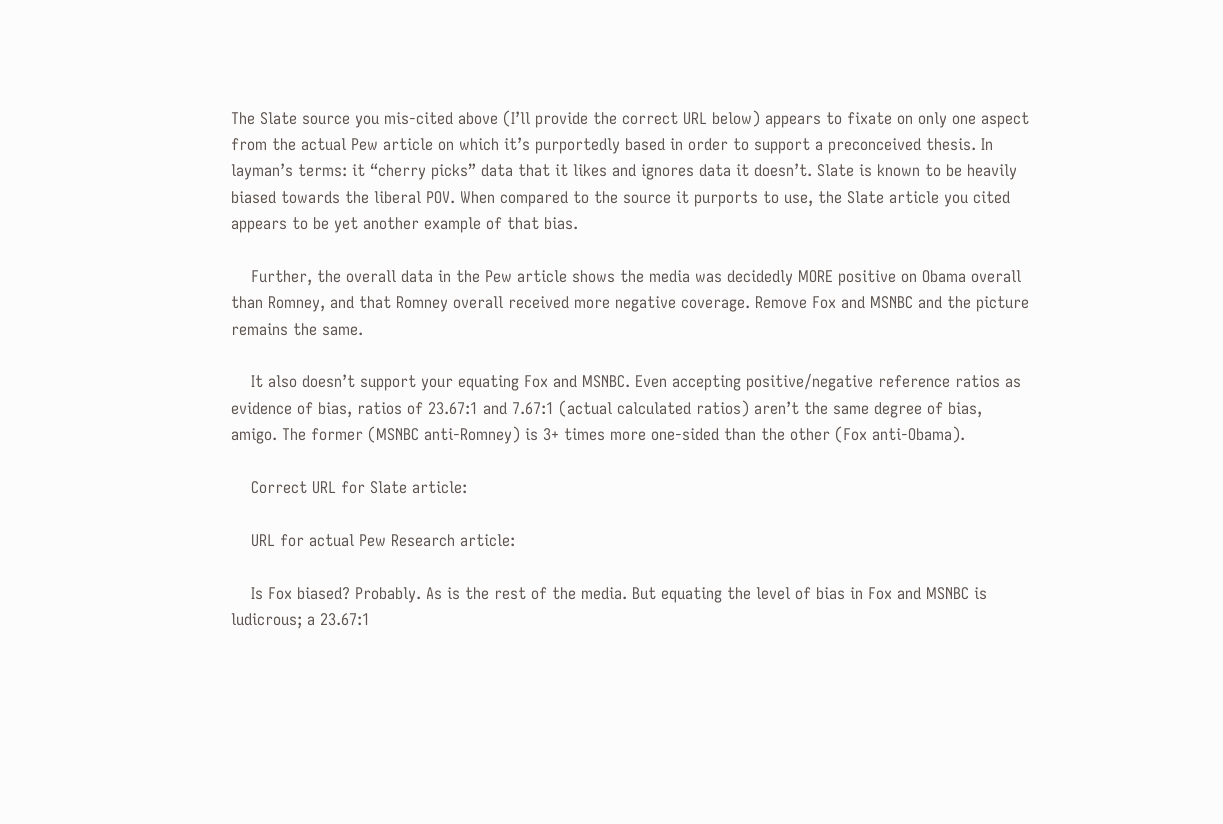The Slate source you mis-cited above (I’ll provide the correct URL below) appears to fixate on only one aspect from the actual Pew article on which it’s purportedly based in order to support a preconceived thesis. In layman’s terms: it “cherry picks” data that it likes and ignores data it doesn’t. Slate is known to be heavily biased towards the liberal POV. When compared to the source it purports to use, the Slate article you cited appears to be yet another example of that bias.

    Further, the overall data in the Pew article shows the media was decidedly MORE positive on Obama overall than Romney, and that Romney overall received more negative coverage. Remove Fox and MSNBC and the picture remains the same.

    It also doesn’t support your equating Fox and MSNBC. Even accepting positive/negative reference ratios as evidence of bias, ratios of 23.67:1 and 7.67:1 (actual calculated ratios) aren’t the same degree of bias, amigo. The former (MSNBC anti-Romney) is 3+ times more one-sided than the other (Fox anti-Obama).

    Correct URL for Slate article:

    URL for actual Pew Research article:

    Is Fox biased? Probably. As is the rest of the media. But equating the level of bias in Fox and MSNBC is ludicrous; a 23.67:1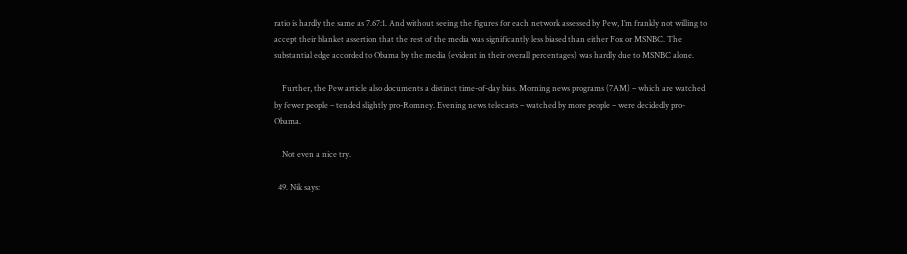ratio is hardly the same as 7.67:1. And without seeing the figures for each network assessed by Pew, I’m frankly not willing to accept their blanket assertion that the rest of the media was significantly less biased than either Fox or MSNBC. The substantial edge accorded to Obama by the media (evident in their overall percentages) was hardly due to MSNBC alone.

    Further, the Pew article also documents a distinct time-of-day bias. Morning news programs (7AM) – which are watched by fewer people – tended slightly pro-Romney. Evening news telecasts – watched by more people – were decidedly pro-Obama.

    Not even a nice try.

  49. Nik says: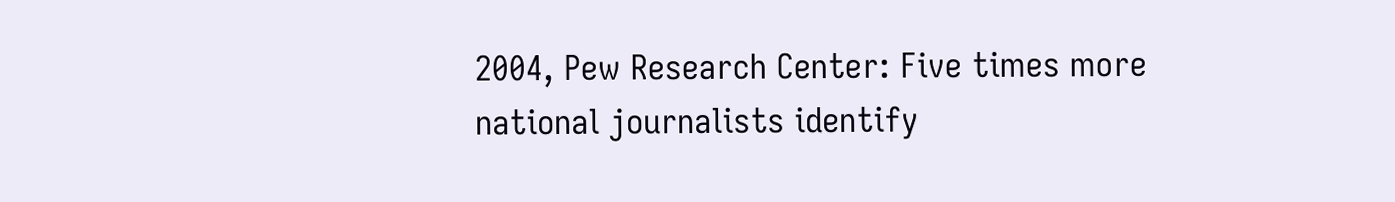2004, Pew Research Center: Five times more national journalists identify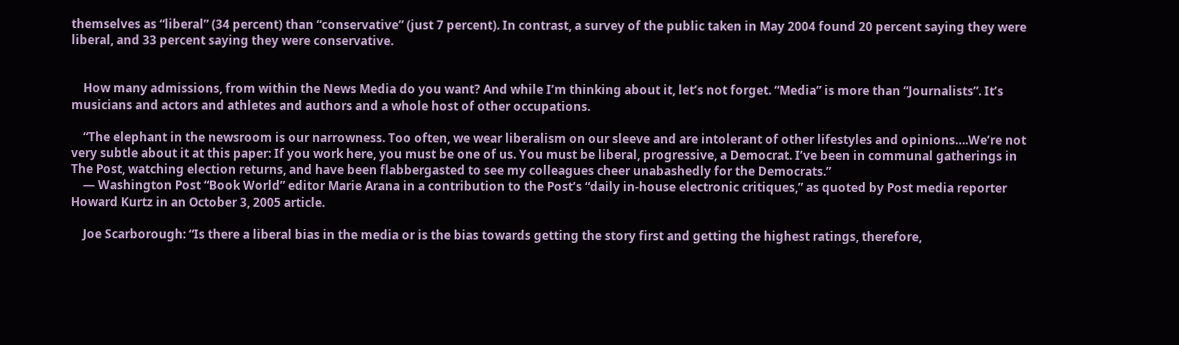themselves as “liberal” (34 percent) than “conservative” (just 7 percent). In contrast, a survey of the public taken in May 2004 found 20 percent saying they were liberal, and 33 percent saying they were conservative.


    How many admissions, from within the News Media do you want? And while I’m thinking about it, let’s not forget. “Media” is more than “Journalists”. It’s musicians and actors and athletes and authors and a whole host of other occupations.

    “The elephant in the newsroom is our narrowness. Too often, we wear liberalism on our sleeve and are intolerant of other lifestyles and opinions….We’re not very subtle about it at this paper: If you work here, you must be one of us. You must be liberal, progressive, a Democrat. I’ve been in communal gatherings in The Post, watching election returns, and have been flabbergasted to see my colleagues cheer unabashedly for the Democrats.”
    — Washington Post “Book World” editor Marie Arana in a contribution to the Post’s “daily in-house electronic critiques,” as quoted by Post media reporter Howard Kurtz in an October 3, 2005 article.

    Joe Scarborough: “Is there a liberal bias in the media or is the bias towards getting the story first and getting the highest ratings, therefore,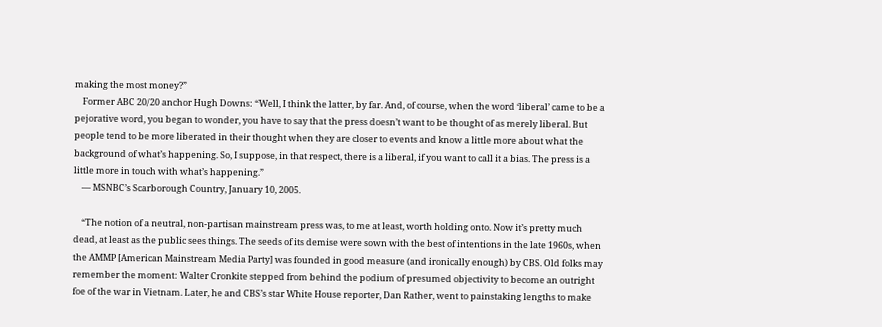making the most money?”
    Former ABC 20/20 anchor Hugh Downs: “Well, I think the latter, by far. And, of course, when the word ‘liberal’ came to be a pejorative word, you began to wonder, you have to say that the press doesn’t want to be thought of as merely liberal. But people tend to be more liberated in their thought when they are closer to events and know a little more about what the background of what’s happening. So, I suppose, in that respect, there is a liberal, if you want to call it a bias. The press is a little more in touch with what’s happening.”
    — MSNBC’s Scarborough Country, January 10, 2005.

    “The notion of a neutral, non-partisan mainstream press was, to me at least, worth holding onto. Now it’s pretty much dead, at least as the public sees things. The seeds of its demise were sown with the best of intentions in the late 1960s, when the AMMP [American Mainstream Media Party] was founded in good measure (and ironically enough) by CBS. Old folks may remember the moment: Walter Cronkite stepped from behind the podium of presumed objectivity to become an outright foe of the war in Vietnam. Later, he and CBS’s star White House reporter, Dan Rather, went to painstaking lengths to make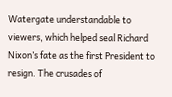Watergate understandable to viewers, which helped seal Richard Nixon’s fate as the first President to resign. The crusades of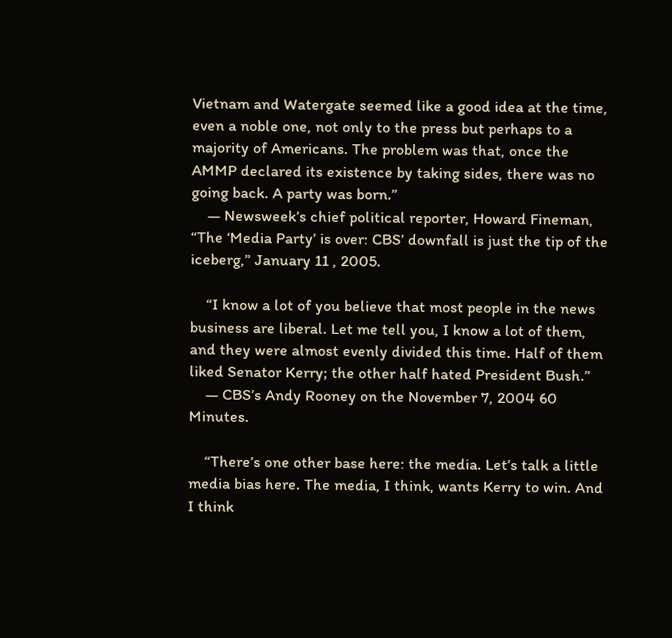Vietnam and Watergate seemed like a good idea at the time, even a noble one, not only to the press but perhaps to a majority of Americans. The problem was that, once the AMMP declared its existence by taking sides, there was no going back. A party was born.”
    — Newsweek’s chief political reporter, Howard Fineman, “The ‘Media Party’ is over: CBS’ downfall is just the tip of the iceberg,” January 11 , 2005.

    “I know a lot of you believe that most people in the news business are liberal. Let me tell you, I know a lot of them, and they were almost evenly divided this time. Half of them liked Senator Kerry; the other half hated President Bush.”
    — CBS’s Andy Rooney on the November 7, 2004 60 Minutes.

    “There’s one other base here: the media. Let’s talk a little media bias here. The media, I think, wants Kerry to win. And I think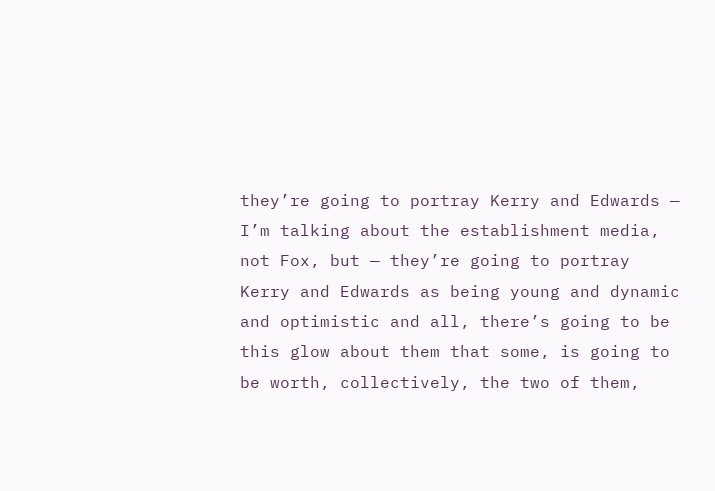they’re going to portray Kerry and Edwards — I’m talking about the establishment media, not Fox, but — they’re going to portray Kerry and Edwards as being young and dynamic and optimistic and all, there’s going to be this glow about them that some, is going to be worth, collectively, the two of them,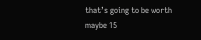that’s going to be worth maybe 15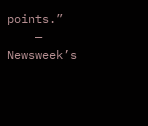points.”
    — Newsweek’s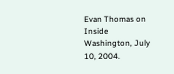Evan Thomas on Inside Washington, July 10, 2004.